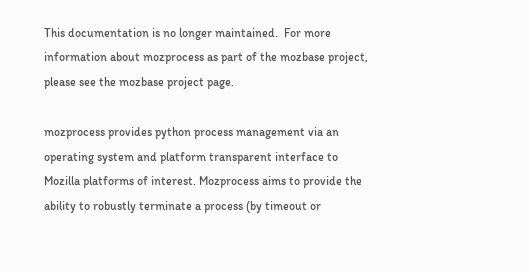This documentation is no longer maintained.  For more information about mozprocess as part of the mozbase project, please see the mozbase project page.

mozprocess provides python process management via an operating system and platform transparent interface to Mozilla platforms of interest. Mozprocess aims to provide the ability to robustly terminate a process (by timeout or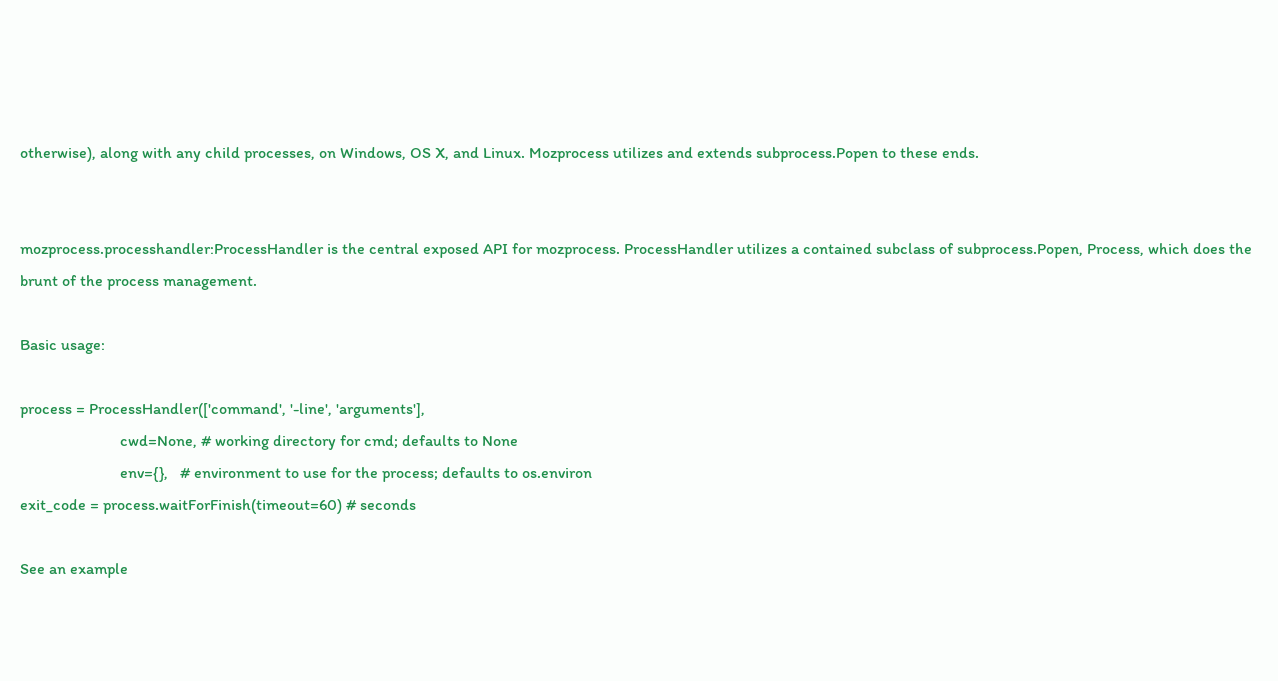otherwise), along with any child processes, on Windows, OS X, and Linux. Mozprocess utilizes and extends subprocess.Popen to these ends.


mozprocess.processhandler:ProcessHandler is the central exposed API for mozprocess. ProcessHandler utilizes a contained subclass of subprocess.Popen, Process, which does the brunt of the process management.

Basic usage:

process = ProcessHandler(['command', '-line', 'arguments'],
                         cwd=None, # working directory for cmd; defaults to None
                         env={},   # environment to use for the process; defaults to os.environ
exit_code = process.waitForFinish(timeout=60) # seconds

See an example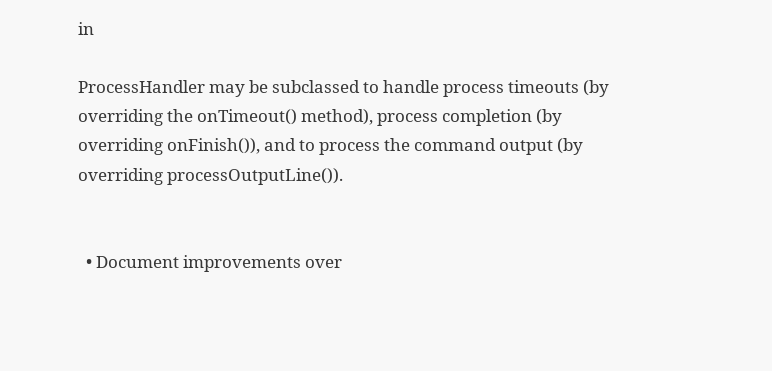in

ProcessHandler may be subclassed to handle process timeouts (by overriding the onTimeout() method), process completion (by overriding onFinish()), and to process the command output (by overriding processOutputLine()).


  • Document improvements over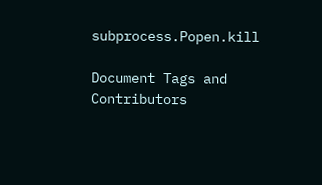subprocess.Popen.kill

Document Tags and Contributors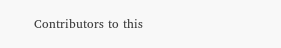Contributors to this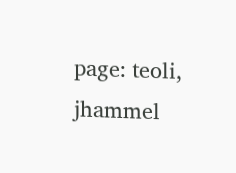page: teoli, jhammel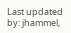Last updated by: jhammel,